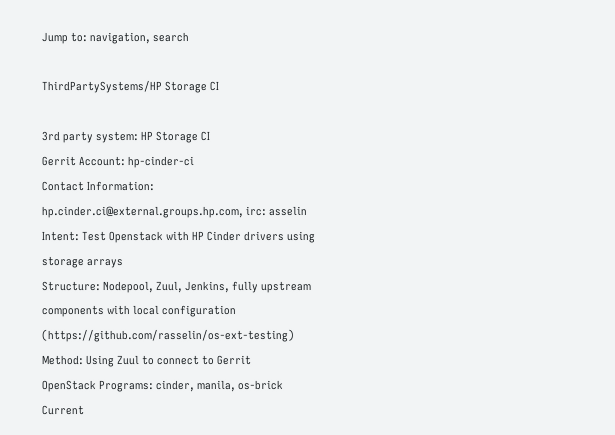Jump to: navigation, search

ThirdPartySystems/HP Storage CI

3rd party system: HP Storage CI
Gerrit Account: hp-cinder-ci
Contact Information: hp.cinder.ci@external.groups.hp.com, irc: asselin
Intent: Test Openstack with HP Cinder drivers using storage arrays
Structure: Nodepool, Zuul, Jenkins, fully upstream components with local configuration (https://github.com/rasselin/os-ext-testing)
Method: Using Zuul to connect to Gerrit
OpenStack Programs: cinder, manila, os-brick
Current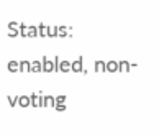Status: enabled, non-voting